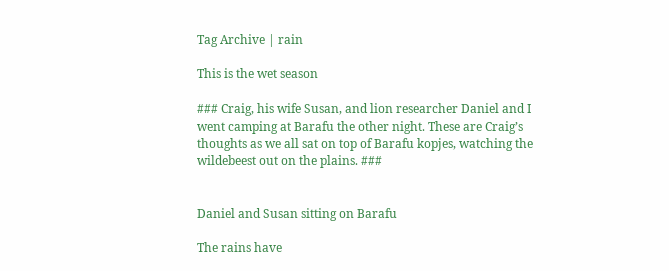Tag Archive | rain

This is the wet season

### Craig, his wife Susan, and lion researcher Daniel and I went camping at Barafu the other night. These are Craig’s thoughts as we all sat on top of Barafu kopjes, watching the wildebeest out on the plains. ###


Daniel and Susan sitting on Barafu

The rains have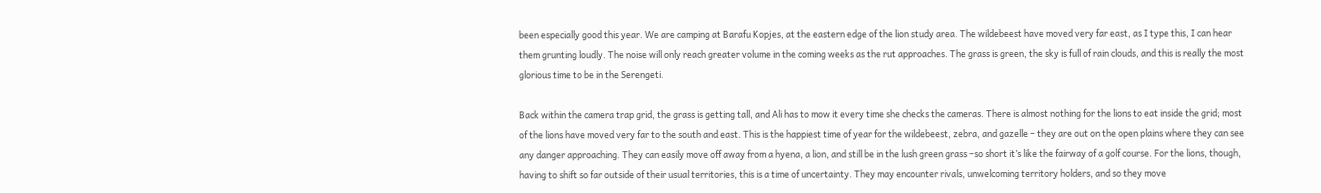been especially good this year. We are camping at Barafu Kopjes, at the eastern edge of the lion study area. The wildebeest have moved very far east, as I type this, I can hear them grunting loudly. The noise will only reach greater volume in the coming weeks as the rut approaches. The grass is green, the sky is full of rain clouds, and this is really the most glorious time to be in the Serengeti.

Back within the camera trap grid, the grass is getting tall, and Ali has to mow it every time she checks the cameras. There is almost nothing for the lions to eat inside the grid; most of the lions have moved very far to the south and east. This is the happiest time of year for the wildebeest, zebra, and gazelle – they are out on the open plains where they can see any danger approaching. They can easily move off away from a hyena, a lion, and still be in the lush green grass –so short it’s like the fairway of a golf course. For the lions, though, having to shift so far outside of their usual territories, this is a time of uncertainty. They may encounter rivals, unwelcoming territory holders, and so they move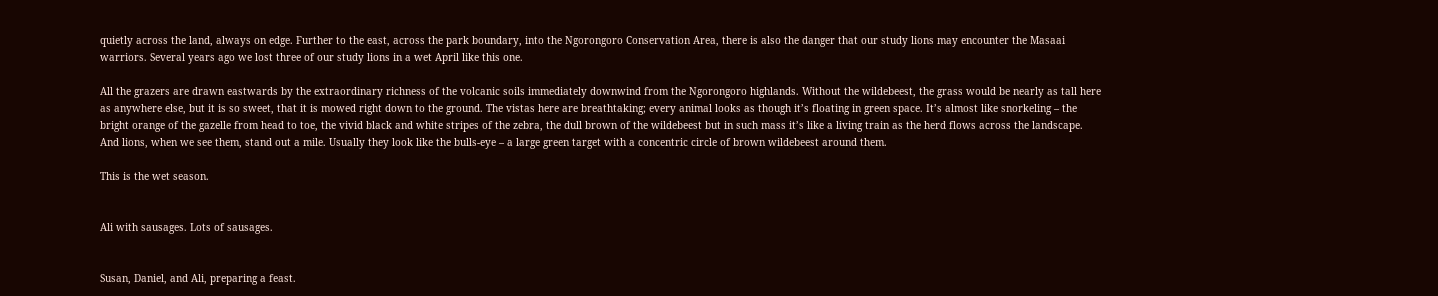quietly across the land, always on edge. Further to the east, across the park boundary, into the Ngorongoro Conservation Area, there is also the danger that our study lions may encounter the Masaai warriors. Several years ago we lost three of our study lions in a wet April like this one.

All the grazers are drawn eastwards by the extraordinary richness of the volcanic soils immediately downwind from the Ngorongoro highlands. Without the wildebeest, the grass would be nearly as tall here as anywhere else, but it is so sweet, that it is mowed right down to the ground. The vistas here are breathtaking; every animal looks as though it’s floating in green space. It’s almost like snorkeling – the bright orange of the gazelle from head to toe, the vivid black and white stripes of the zebra, the dull brown of the wildebeest but in such mass it’s like a living train as the herd flows across the landscape. And lions, when we see them, stand out a mile. Usually they look like the bulls-eye – a large green target with a concentric circle of brown wildebeest around them.

This is the wet season.


Ali with sausages. Lots of sausages.


Susan, Daniel, and Ali, preparing a feast.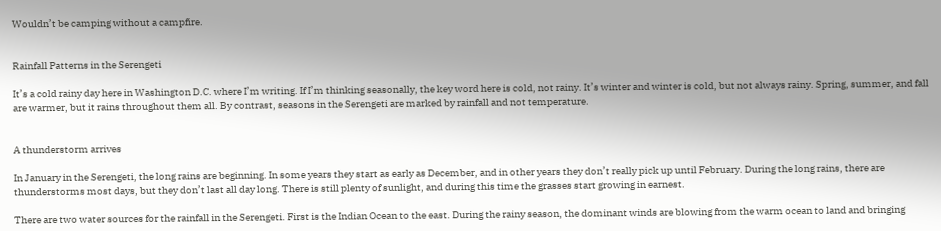Wouldn’t be camping without a campfire.


Rainfall Patterns in the Serengeti

It’s a cold rainy day here in Washington D.C. where I’m writing. If I’m thinking seasonally, the key word here is cold, not rainy. It’s winter and winter is cold, but not always rainy. Spring, summer, and fall are warmer, but it rains throughout them all. By contrast, seasons in the Serengeti are marked by rainfall and not temperature.


A thunderstorm arrives

In January in the Serengeti, the long rains are beginning. In some years they start as early as December, and in other years they don’t really pick up until February. During the long rains, there are thunderstorms most days, but they don’t last all day long. There is still plenty of sunlight, and during this time the grasses start growing in earnest.

There are two water sources for the rainfall in the Serengeti. First is the Indian Ocean to the east. During the rainy season, the dominant winds are blowing from the warm ocean to land and bringing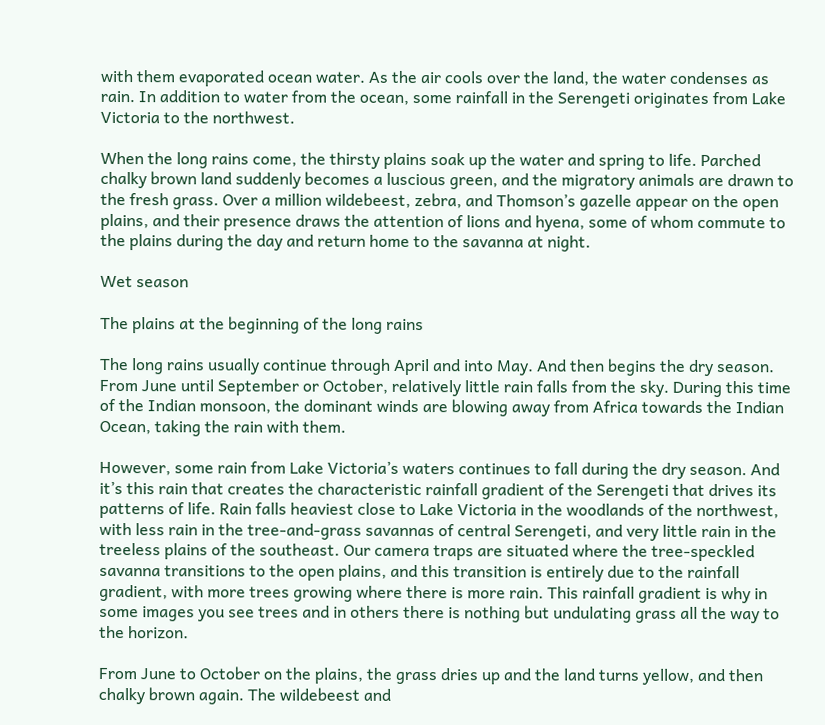with them evaporated ocean water. As the air cools over the land, the water condenses as rain. In addition to water from the ocean, some rainfall in the Serengeti originates from Lake Victoria to the northwest.

When the long rains come, the thirsty plains soak up the water and spring to life. Parched chalky brown land suddenly becomes a luscious green, and the migratory animals are drawn to the fresh grass. Over a million wildebeest, zebra, and Thomson’s gazelle appear on the open plains, and their presence draws the attention of lions and hyena, some of whom commute to the plains during the day and return home to the savanna at night.

Wet season

The plains at the beginning of the long rains

The long rains usually continue through April and into May. And then begins the dry season. From June until September or October, relatively little rain falls from the sky. During this time of the Indian monsoon, the dominant winds are blowing away from Africa towards the Indian Ocean, taking the rain with them.

However, some rain from Lake Victoria’s waters continues to fall during the dry season. And it’s this rain that creates the characteristic rainfall gradient of the Serengeti that drives its patterns of life. Rain falls heaviest close to Lake Victoria in the woodlands of the northwest, with less rain in the tree-and-grass savannas of central Serengeti, and very little rain in the treeless plains of the southeast. Our camera traps are situated where the tree-speckled savanna transitions to the open plains, and this transition is entirely due to the rainfall gradient, with more trees growing where there is more rain. This rainfall gradient is why in some images you see trees and in others there is nothing but undulating grass all the way to the horizon.

From June to October on the plains, the grass dries up and the land turns yellow, and then chalky brown again. The wildebeest and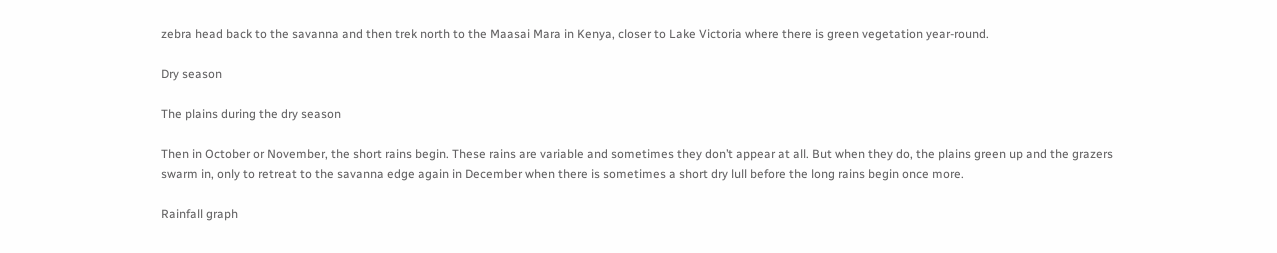zebra head back to the savanna and then trek north to the Maasai Mara in Kenya, closer to Lake Victoria where there is green vegetation year-round.

Dry season

The plains during the dry season

Then in October or November, the short rains begin. These rains are variable and sometimes they don’t appear at all. But when they do, the plains green up and the grazers swarm in, only to retreat to the savanna edge again in December when there is sometimes a short dry lull before the long rains begin once more.

Rainfall graph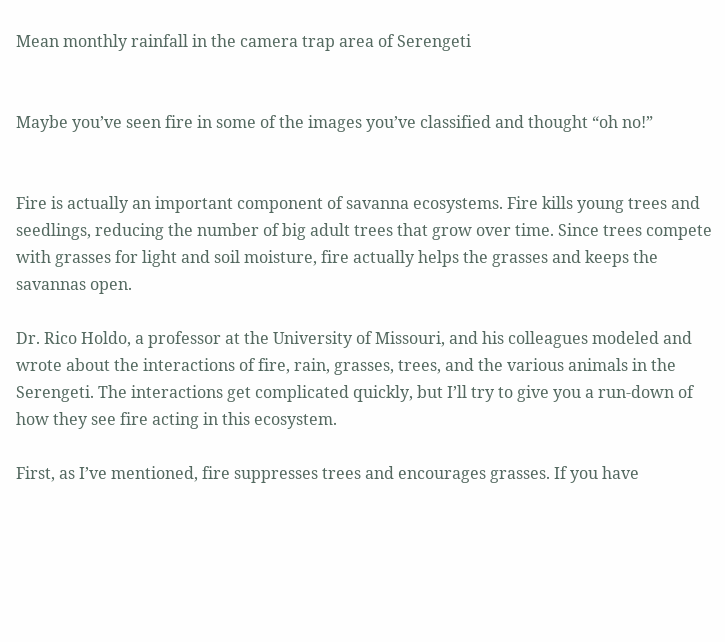Mean monthly rainfall in the camera trap area of Serengeti


Maybe you’ve seen fire in some of the images you’ve classified and thought “oh no!”


Fire is actually an important component of savanna ecosystems. Fire kills young trees and seedlings, reducing the number of big adult trees that grow over time. Since trees compete with grasses for light and soil moisture, fire actually helps the grasses and keeps the savannas open.

Dr. Rico Holdo, a professor at the University of Missouri, and his colleagues modeled and wrote about the interactions of fire, rain, grasses, trees, and the various animals in the Serengeti. The interactions get complicated quickly, but I’ll try to give you a run-down of how they see fire acting in this ecosystem.

First, as I’ve mentioned, fire suppresses trees and encourages grasses. If you have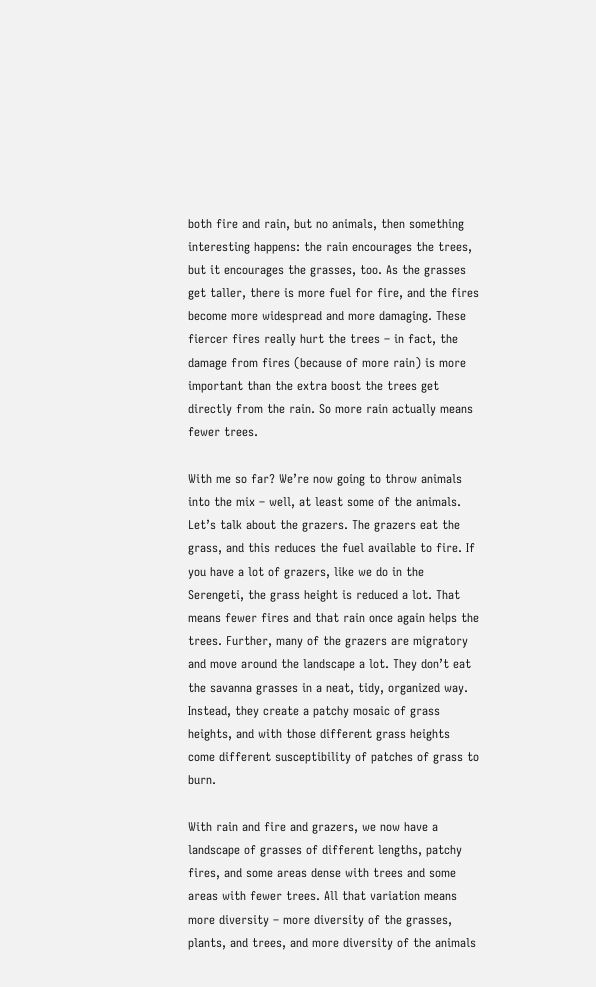both fire and rain, but no animals, then something interesting happens: the rain encourages the trees, but it encourages the grasses, too. As the grasses get taller, there is more fuel for fire, and the fires become more widespread and more damaging. These fiercer fires really hurt the trees – in fact, the damage from fires (because of more rain) is more important than the extra boost the trees get directly from the rain. So more rain actually means fewer trees.

With me so far? We’re now going to throw animals into the mix – well, at least some of the animals. Let’s talk about the grazers. The grazers eat the grass, and this reduces the fuel available to fire. If you have a lot of grazers, like we do in the Serengeti, the grass height is reduced a lot. That means fewer fires and that rain once again helps the trees. Further, many of the grazers are migratory and move around the landscape a lot. They don’t eat the savanna grasses in a neat, tidy, organized way. Instead, they create a patchy mosaic of grass heights, and with those different grass heights come different susceptibility of patches of grass to burn.

With rain and fire and grazers, we now have a landscape of grasses of different lengths, patchy fires, and some areas dense with trees and some areas with fewer trees. All that variation means more diversity – more diversity of the grasses, plants, and trees, and more diversity of the animals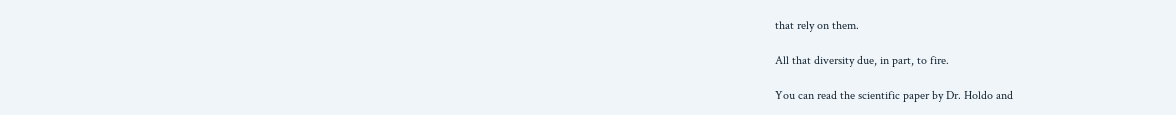that rely on them.

All that diversity due, in part, to fire.

You can read the scientific paper by Dr. Holdo and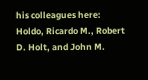his colleagues here:
Holdo, Ricardo M., Robert D. Holt, and John M.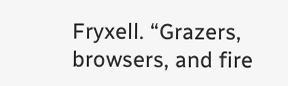Fryxell. “Grazers, browsers, and fire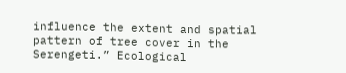influence the extent and spatial pattern of tree cover in the Serengeti.” Ecological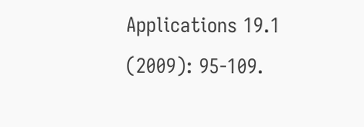Applications 19.1 (2009): 95-109.